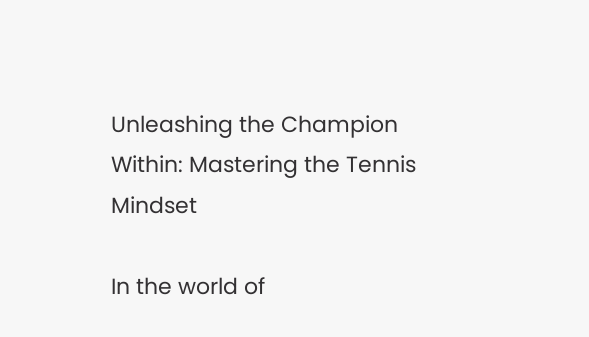Unleashing the Champion Within: Mastering the Tennis Mindset

In the world of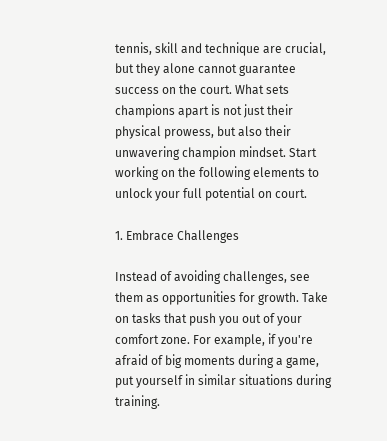tennis, skill and technique are crucial, but they alone cannot guarantee success on the court. What sets champions apart is not just their physical prowess, but also their unwavering champion mindset. Start working on the following elements to unlock your full potential on court.

1. Embrace Challenges

Instead of avoiding challenges, see them as opportunities for growth. Take on tasks that push you out of your comfort zone. For example, if you're afraid of big moments during a game, put yourself in similar situations during training.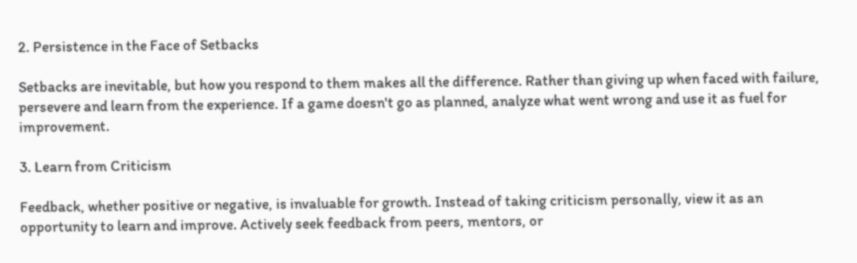2. Persistence in the Face of Setbacks

Setbacks are inevitable, but how you respond to them makes all the difference. Rather than giving up when faced with failure, persevere and learn from the experience. If a game doesn't go as planned, analyze what went wrong and use it as fuel for improvement.

3. Learn from Criticism

Feedback, whether positive or negative, is invaluable for growth. Instead of taking criticism personally, view it as an opportunity to learn and improve. Actively seek feedback from peers, mentors, or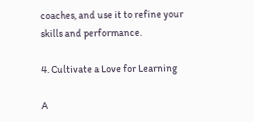coaches, and use it to refine your skills and performance.

4. Cultivate a Love for Learning

A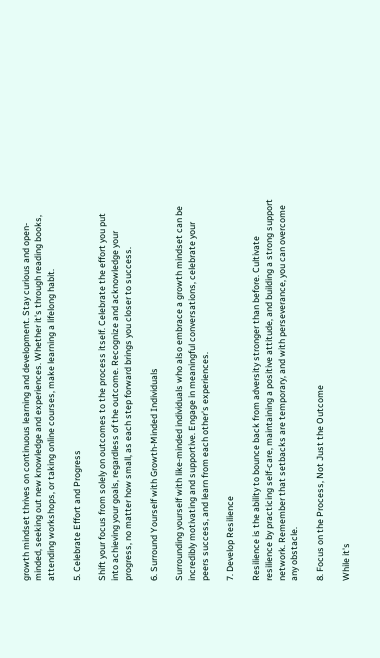growth mindset thrives on continuous learning and development. Stay curious and open-minded, seeking out new knowledge and experiences. Whether it's through reading books, attending workshops, or taking online courses, make learning a lifelong habit.

5. Celebrate Effort and Progress

Shift your focus from solely on outcomes to the process itself. Celebrate the effort you put into achieving your goals, regardless of the outcome. Recognize and acknowledge your progress, no matter how small, as each step forward brings you closer to success.

6. Surround Yourself with Growth-Minded Individuals

Surrounding yourself with like-minded individuals who also embrace a growth mindset can be incredibly motivating and supportive. Engage in meaningful conversations, celebrate your peers success, and learn from each other's experiences.

7. Develop Resilience

Resilience is the ability to bounce back from adversity stronger than before. Cultivate resilience by practicing self-care, maintaining a positive attitude, and building a strong support network. Remember that setbacks are temporary, and with perseverance, you can overcome any obstacle.

8. Focus on the Process, Not Just the Outcome

While it's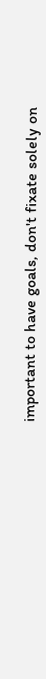important to have goals, don't fixate solely on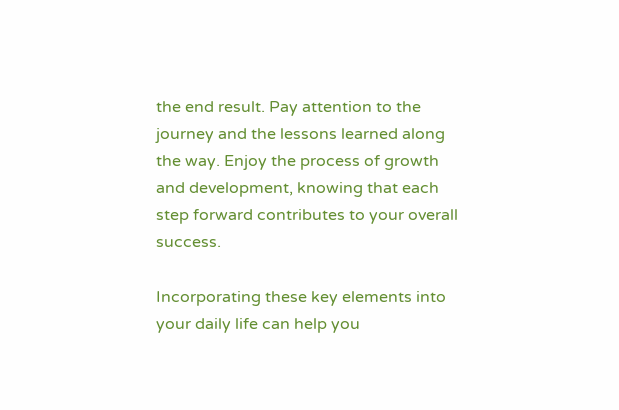the end result. Pay attention to the journey and the lessons learned along the way. Enjoy the process of growth and development, knowing that each step forward contributes to your overall success.

Incorporating these key elements into your daily life can help you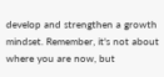develop and strengthen a growth mindset. Remember, it's not about where you are now, but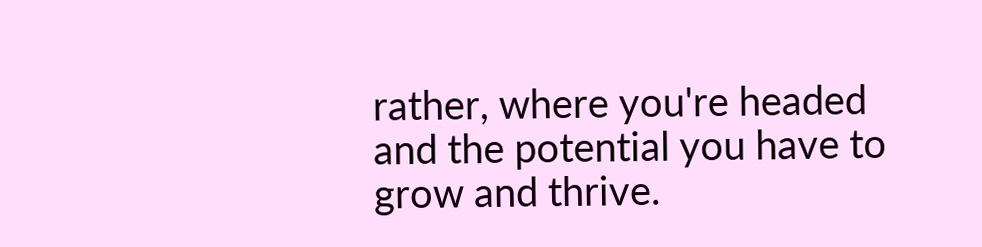rather, where you're headed and the potential you have to grow and thrive.